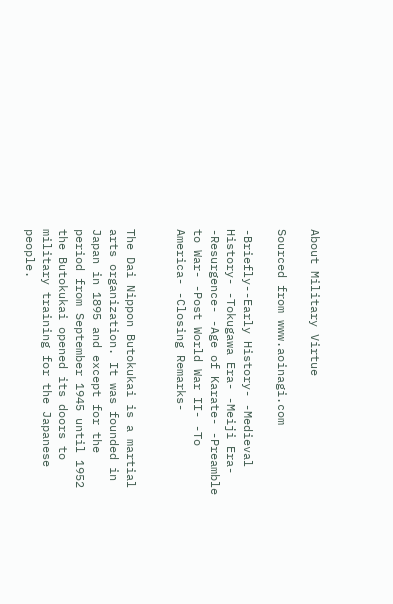About Military Virtue

Sourced from www.aoinagi.com

-Briefly--Early History- -Medieval History- -Tokugawa Era- -Meiji Era- -Resurgence- -Age of Karate- -Preamble to War- -Post World War II- -To America- -Closing Remarks-


The Dai Nippon Butokukai is a martial arts organization. It was founded in Japan in 1895 and except for the period from September 1945 until 1952 the Butokukai opened its doors to military training for the Japanese people.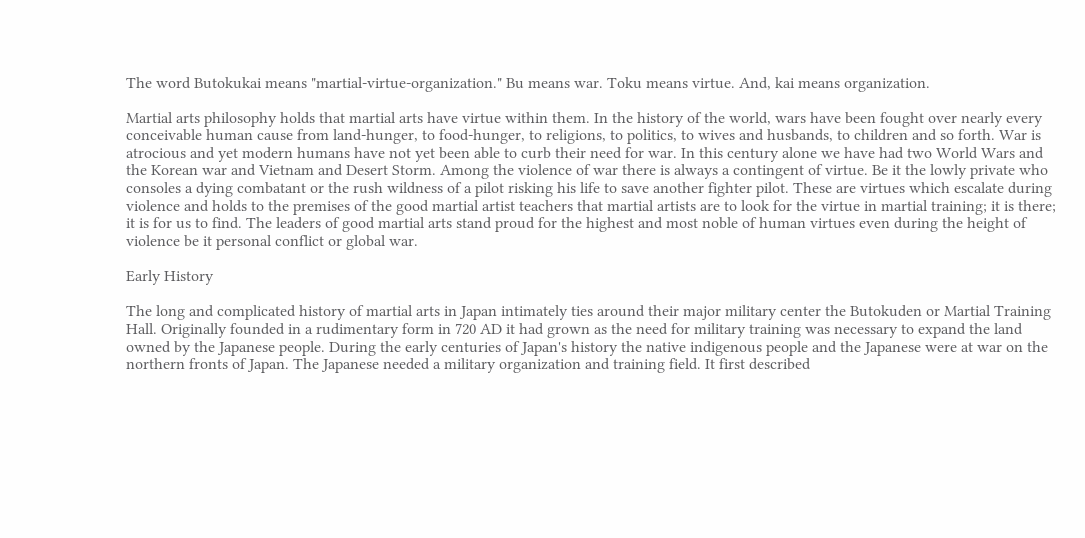The word Butokukai means "martial-virtue-organization." Bu means war. Toku means virtue. And, kai means organization.

Martial arts philosophy holds that martial arts have virtue within them. In the history of the world, wars have been fought over nearly every conceivable human cause from land-hunger, to food-hunger, to religions, to politics, to wives and husbands, to children and so forth. War is atrocious and yet modern humans have not yet been able to curb their need for war. In this century alone we have had two World Wars and the Korean war and Vietnam and Desert Storm. Among the violence of war there is always a contingent of virtue. Be it the lowly private who consoles a dying combatant or the rush wildness of a pilot risking his life to save another fighter pilot. These are virtues which escalate during violence and holds to the premises of the good martial artist teachers that martial artists are to look for the virtue in martial training; it is there; it is for us to find. The leaders of good martial arts stand proud for the highest and most noble of human virtues even during the height of violence be it personal conflict or global war.

Early History

The long and complicated history of martial arts in Japan intimately ties around their major military center the Butokuden or Martial Training Hall. Originally founded in a rudimentary form in 720 AD it had grown as the need for military training was necessary to expand the land owned by the Japanese people. During the early centuries of Japan's history the native indigenous people and the Japanese were at war on the northern fronts of Japan. The Japanese needed a military organization and training field. It first described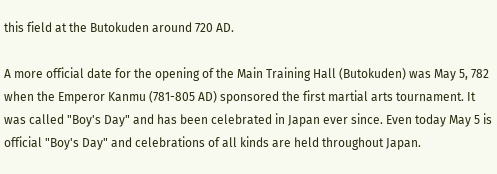this field at the Butokuden around 720 AD.

A more official date for the opening of the Main Training Hall (Butokuden) was May 5, 782 when the Emperor Kanmu (781-805 AD) sponsored the first martial arts tournament. It was called "Boy's Day" and has been celebrated in Japan ever since. Even today May 5 is official "Boy's Day" and celebrations of all kinds are held throughout Japan.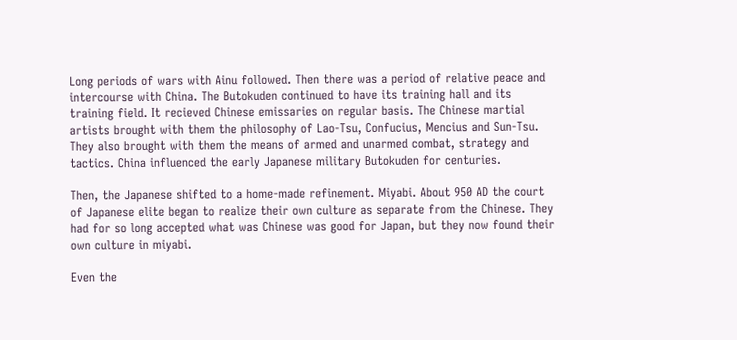Long periods of wars with Ainu followed. Then there was a period of relative peace and intercourse with China. The Butokuden continued to have its training hall and its training field. It recieved Chinese emissaries on regular basis. The Chinese martial artists brought with them the philosophy of Lao-Tsu, Confucius, Mencius and Sun-Tsu. They also brought with them the means of armed and unarmed combat, strategy and tactics. China influenced the early Japanese military Butokuden for centuries.

Then, the Japanese shifted to a home-made refinement. Miyabi. About 950 AD the court of Japanese elite began to realize their own culture as separate from the Chinese. They had for so long accepted what was Chinese was good for Japan, but they now found their own culture in miyabi.

Even the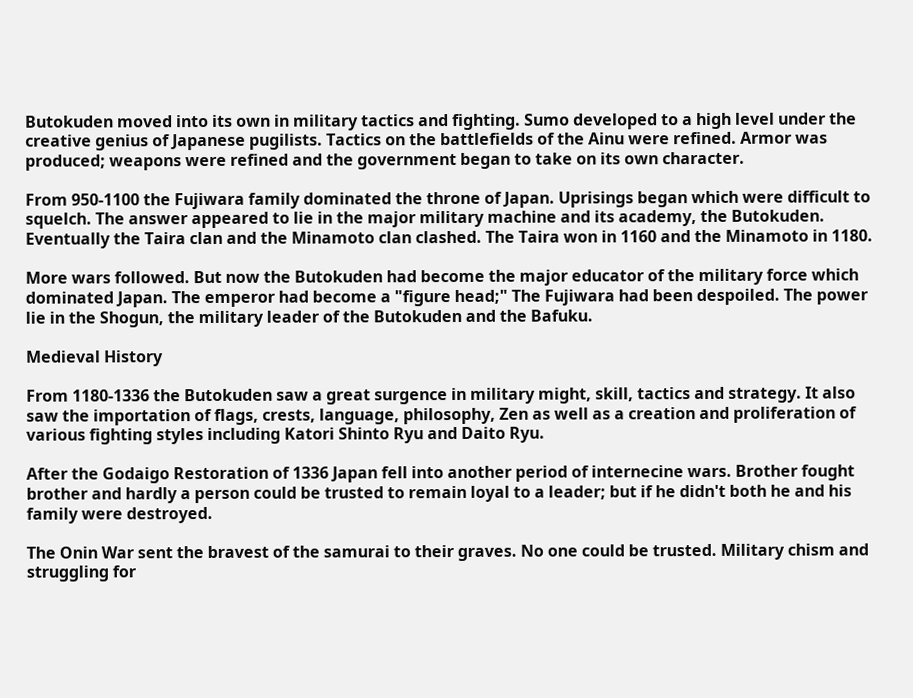Butokuden moved into its own in military tactics and fighting. Sumo developed to a high level under the creative genius of Japanese pugilists. Tactics on the battlefields of the Ainu were refined. Armor was produced; weapons were refined and the government began to take on its own character.

From 950-1100 the Fujiwara family dominated the throne of Japan. Uprisings began which were difficult to squelch. The answer appeared to lie in the major military machine and its academy, the Butokuden. Eventually the Taira clan and the Minamoto clan clashed. The Taira won in 1160 and the Minamoto in 1180.

More wars followed. But now the Butokuden had become the major educator of the military force which dominated Japan. The emperor had become a "figure head;" The Fujiwara had been despoiled. The power lie in the Shogun, the military leader of the Butokuden and the Bafuku.

Medieval History

From 1180-1336 the Butokuden saw a great surgence in military might, skill, tactics and strategy. It also saw the importation of flags, crests, language, philosophy, Zen as well as a creation and proliferation of various fighting styles including Katori Shinto Ryu and Daito Ryu.

After the Godaigo Restoration of 1336 Japan fell into another period of internecine wars. Brother fought brother and hardly a person could be trusted to remain loyal to a leader; but if he didn't both he and his family were destroyed.

The Onin War sent the bravest of the samurai to their graves. No one could be trusted. Military chism and struggling for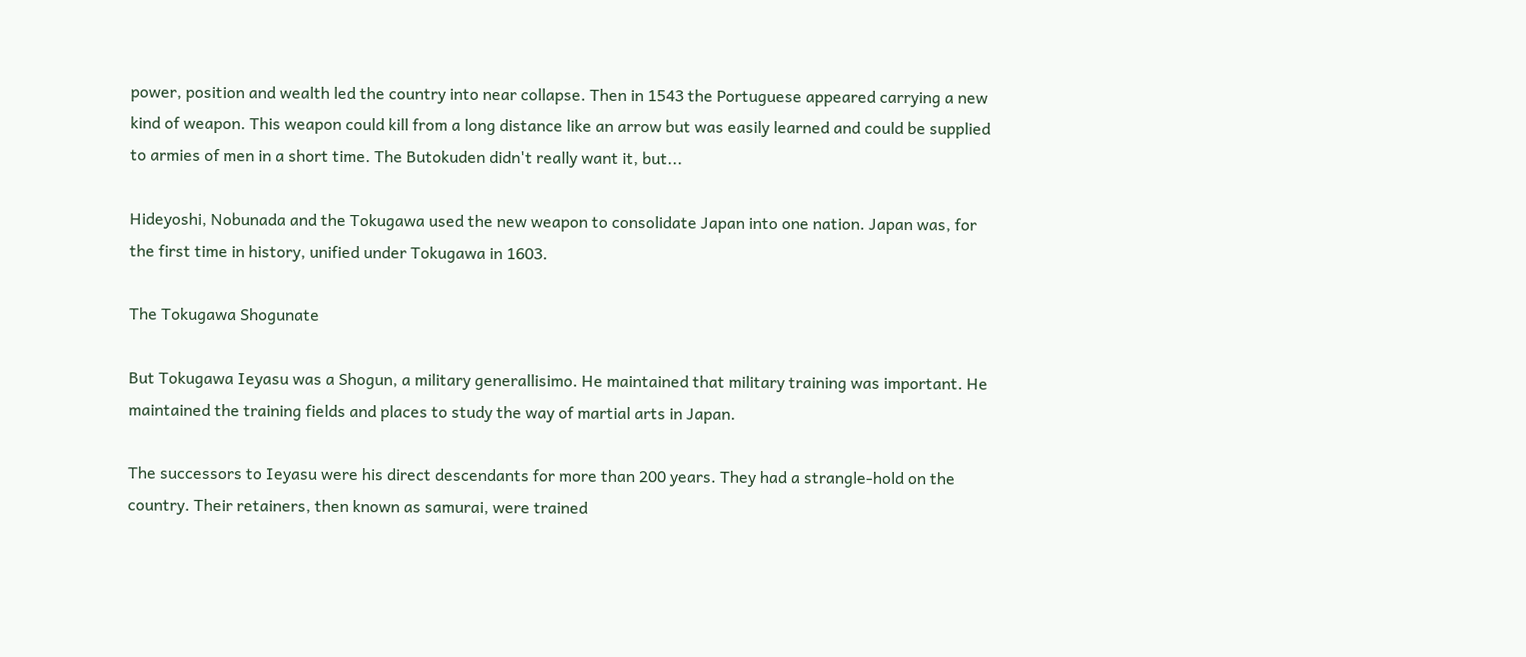power, position and wealth led the country into near collapse. Then in 1543 the Portuguese appeared carrying a new kind of weapon. This weapon could kill from a long distance like an arrow but was easily learned and could be supplied to armies of men in a short time. The Butokuden didn't really want it, but...

Hideyoshi, Nobunada and the Tokugawa used the new weapon to consolidate Japan into one nation. Japan was, for the first time in history, unified under Tokugawa in 1603.

The Tokugawa Shogunate

But Tokugawa Ieyasu was a Shogun, a military generallisimo. He maintained that military training was important. He maintained the training fields and places to study the way of martial arts in Japan.

The successors to Ieyasu were his direct descendants for more than 200 years. They had a strangle-hold on the country. Their retainers, then known as samurai, were trained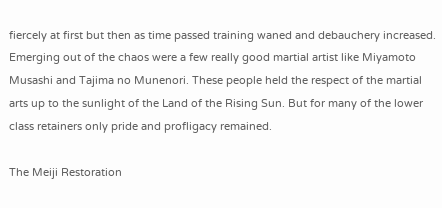fiercely at first but then as time passed training waned and debauchery increased. Emerging out of the chaos were a few really good martial artist like Miyamoto Musashi and Tajima no Munenori. These people held the respect of the martial arts up to the sunlight of the Land of the Rising Sun. But for many of the lower class retainers only pride and profligacy remained.

The Meiji Restoration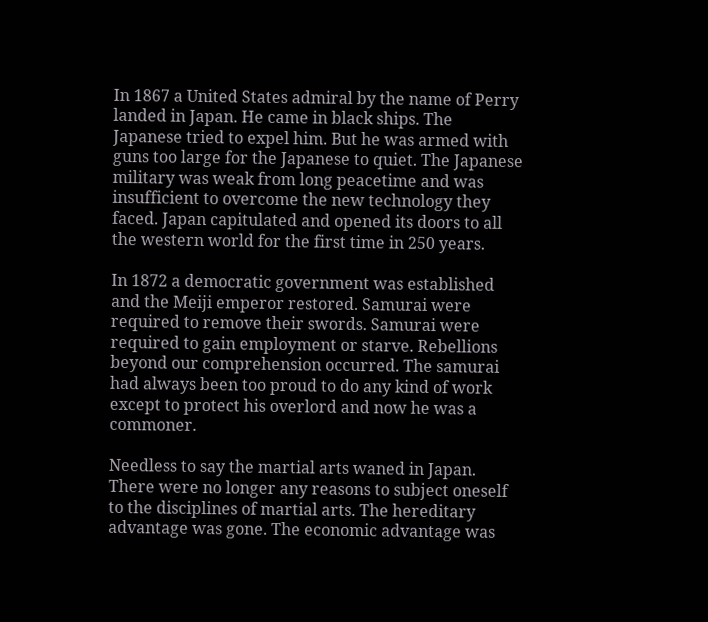In 1867 a United States admiral by the name of Perry landed in Japan. He came in black ships. The Japanese tried to expel him. But he was armed with guns too large for the Japanese to quiet. The Japanese military was weak from long peacetime and was insufficient to overcome the new technology they faced. Japan capitulated and opened its doors to all the western world for the first time in 250 years.

In 1872 a democratic government was established and the Meiji emperor restored. Samurai were required to remove their swords. Samurai were required to gain employment or starve. Rebellions beyond our comprehension occurred. The samurai had always been too proud to do any kind of work except to protect his overlord and now he was a commoner.

Needless to say the martial arts waned in Japan. There were no longer any reasons to subject oneself to the disciplines of martial arts. The hereditary advantage was gone. The economic advantage was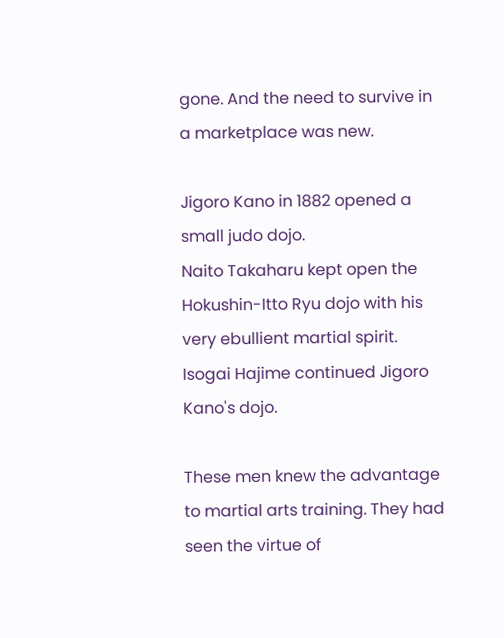gone. And the need to survive in a marketplace was new.

Jigoro Kano in 1882 opened a small judo dojo.
Naito Takaharu kept open the Hokushin-Itto Ryu dojo with his very ebullient martial spirit.
Isogai Hajime continued Jigoro Kano's dojo.

These men knew the advantage to martial arts training. They had seen the virtue of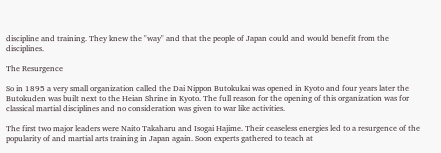discipline and training. They knew the "way" and that the people of Japan could and would benefit from the disciplines.

The Resurgence

So in 1895 a very small organization called the Dai Nippon Butokukai was opened in Kyoto and four years later the Butokuden was built next to the Heian Shrine in Kyoto. The full reason for the opening of this organization was for classical martial disciplines and no consideration was given to war like activities.

The first two major leaders were Naito Takaharu and Isogai Hajime. Their ceaseless energies led to a resurgence of the popularity of and martial arts training in Japan again. Soon experts gathered to teach at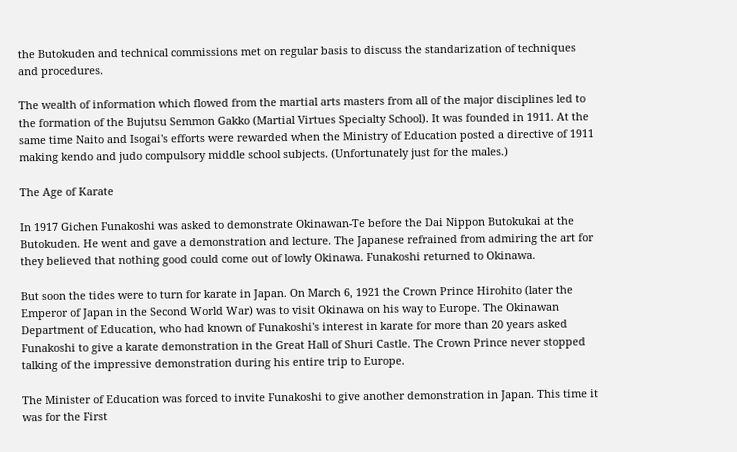the Butokuden and technical commissions met on regular basis to discuss the standarization of techniques and procedures.

The wealth of information which flowed from the martial arts masters from all of the major disciplines led to the formation of the Bujutsu Semmon Gakko (Martial Virtues Specialty School). It was founded in 1911. At the same time Naito and Isogai's efforts were rewarded when the Ministry of Education posted a directive of 1911 making kendo and judo compulsory middle school subjects. (Unfortunately just for the males.)

The Age of Karate

In 1917 Gichen Funakoshi was asked to demonstrate Okinawan-Te before the Dai Nippon Butokukai at the Butokuden. He went and gave a demonstration and lecture. The Japanese refrained from admiring the art for they believed that nothing good could come out of lowly Okinawa. Funakoshi returned to Okinawa.

But soon the tides were to turn for karate in Japan. On March 6, 1921 the Crown Prince Hirohito (later the Emperor of Japan in the Second World War) was to visit Okinawa on his way to Europe. The Okinawan Department of Education, who had known of Funakoshi's interest in karate for more than 20 years asked Funakoshi to give a karate demonstration in the Great Hall of Shuri Castle. The Crown Prince never stopped talking of the impressive demonstration during his entire trip to Europe.

The Minister of Education was forced to invite Funakoshi to give another demonstration in Japan. This time it was for the First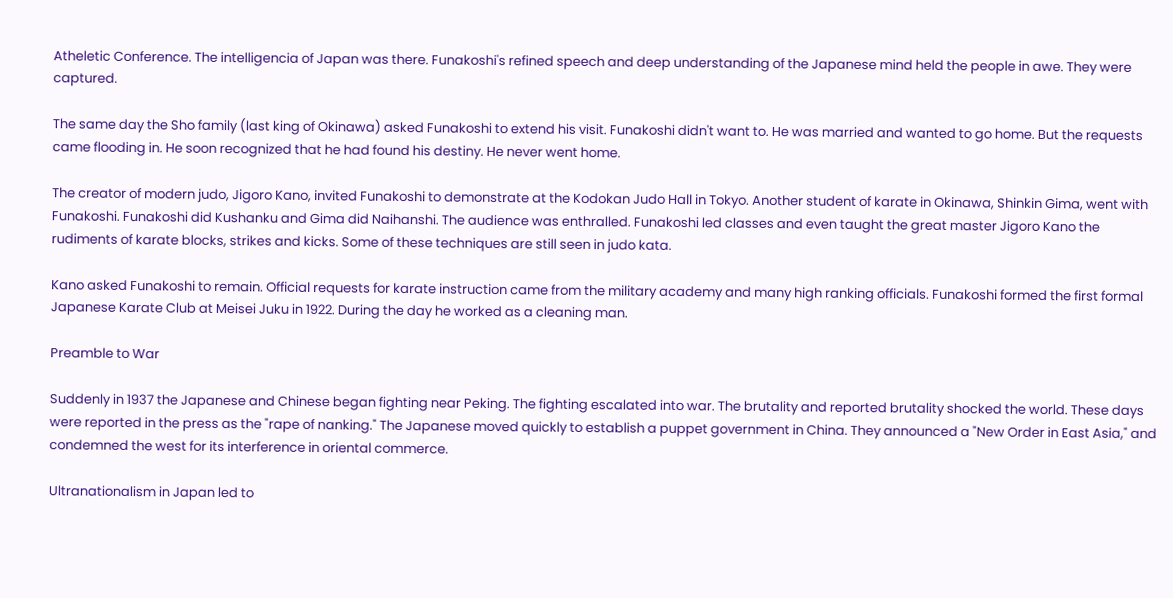Atheletic Conference. The intelligencia of Japan was there. Funakoshi's refined speech and deep understanding of the Japanese mind held the people in awe. They were captured.

The same day the Sho family (last king of Okinawa) asked Funakoshi to extend his visit. Funakoshi didn't want to. He was married and wanted to go home. But the requests came flooding in. He soon recognized that he had found his destiny. He never went home.

The creator of modern judo, Jigoro Kano, invited Funakoshi to demonstrate at the Kodokan Judo Hall in Tokyo. Another student of karate in Okinawa, Shinkin Gima, went with Funakoshi. Funakoshi did Kushanku and Gima did Naihanshi. The audience was enthralled. Funakoshi led classes and even taught the great master Jigoro Kano the rudiments of karate blocks, strikes and kicks. Some of these techniques are still seen in judo kata.

Kano asked Funakoshi to remain. Official requests for karate instruction came from the military academy and many high ranking officials. Funakoshi formed the first formal Japanese Karate Club at Meisei Juku in 1922. During the day he worked as a cleaning man.

Preamble to War

Suddenly in 1937 the Japanese and Chinese began fighting near Peking. The fighting escalated into war. The brutality and reported brutality shocked the world. These days were reported in the press as the "rape of nanking." The Japanese moved quickly to establish a puppet government in China. They announced a "New Order in East Asia," and condemned the west for its interference in oriental commerce.

Ultranationalism in Japan led to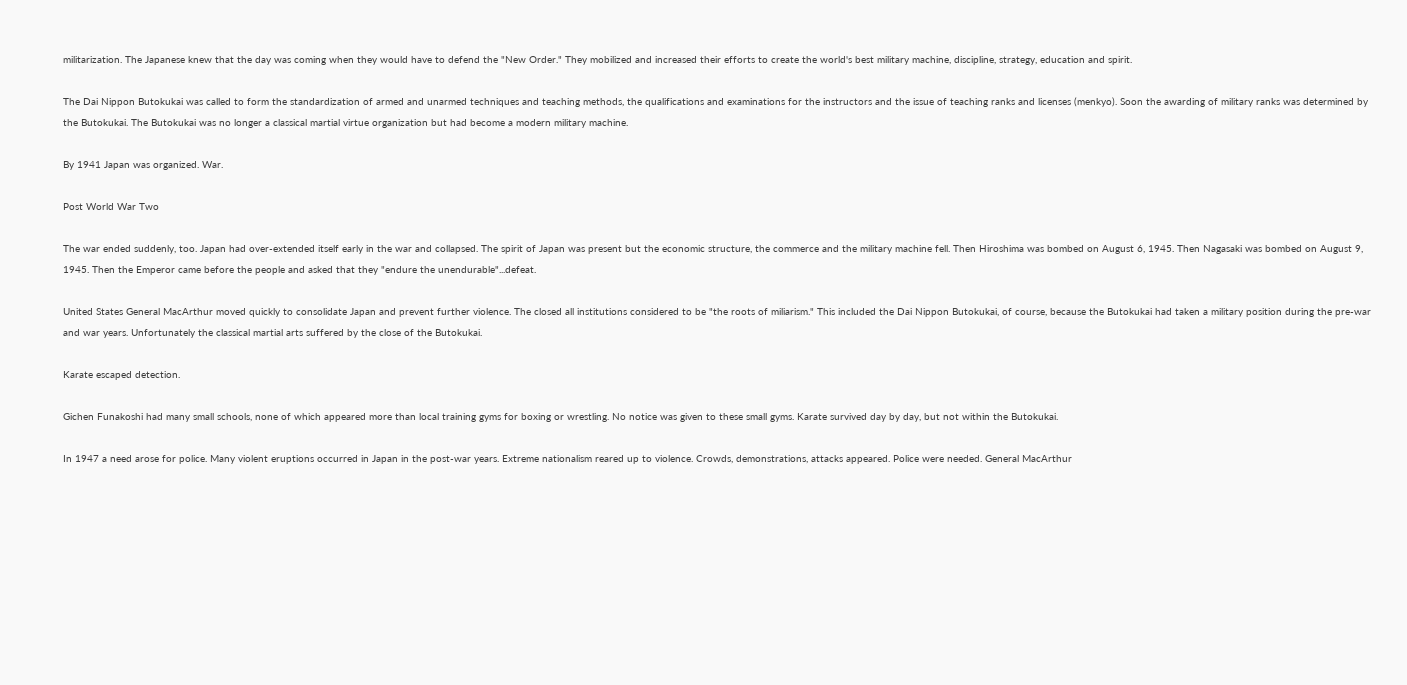militarization. The Japanese knew that the day was coming when they would have to defend the "New Order." They mobilized and increased their efforts to create the world's best military machine, discipline, strategy, education and spirit.

The Dai Nippon Butokukai was called to form the standardization of armed and unarmed techniques and teaching methods, the qualifications and examinations for the instructors and the issue of teaching ranks and licenses (menkyo). Soon the awarding of military ranks was determined by the Butokukai. The Butokukai was no longer a classical martial virtue organization but had become a modern military machine.

By 1941 Japan was organized. War.

Post World War Two

The war ended suddenly, too. Japan had over-extended itself early in the war and collapsed. The spirit of Japan was present but the economic structure, the commerce and the military machine fell. Then Hiroshima was bombed on August 6, 1945. Then Nagasaki was bombed on August 9, 1945. Then the Emperor came before the people and asked that they "endure the unendurable"...defeat.

United States General MacArthur moved quickly to consolidate Japan and prevent further violence. The closed all institutions considered to be "the roots of miliarism." This included the Dai Nippon Butokukai, of course, because the Butokukai had taken a military position during the pre-war and war years. Unfortunately the classical martial arts suffered by the close of the Butokukai.

Karate escaped detection.

Gichen Funakoshi had many small schools, none of which appeared more than local training gyms for boxing or wrestling. No notice was given to these small gyms. Karate survived day by day, but not within the Butokukai.

In 1947 a need arose for police. Many violent eruptions occurred in Japan in the post-war years. Extreme nationalism reared up to violence. Crowds, demonstrations, attacks appeared. Police were needed. General MacArthur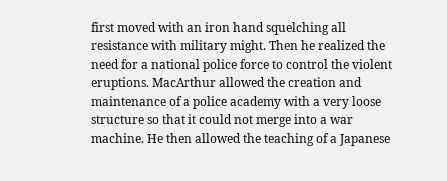first moved with an iron hand squelching all resistance with military might. Then he realized the need for a national police force to control the violent eruptions. MacArthur allowed the creation and maintenance of a police academy with a very loose structure so that it could not merge into a war machine. He then allowed the teaching of a Japanese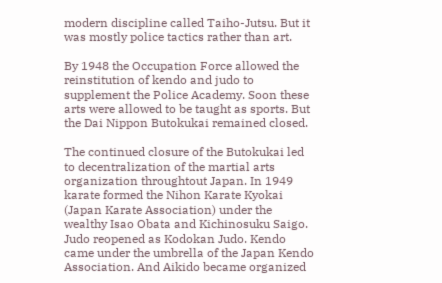modern discipline called Taiho-Jutsu. But it was mostly police tactics rather than art.

By 1948 the Occupation Force allowed the reinstitution of kendo and judo to supplement the Police Academy. Soon these arts were allowed to be taught as sports. But the Dai Nippon Butokukai remained closed.

The continued closure of the Butokukai led to decentralization of the martial arts organization throughtout Japan. In 1949 karate formed the Nihon Karate Kyokai (Japan Karate Association) under the wealthy Isao Obata and Kichinosuku Saigo. Judo reopened as Kodokan Judo. Kendo came under the umbrella of the Japan Kendo Association. And Aikido became organized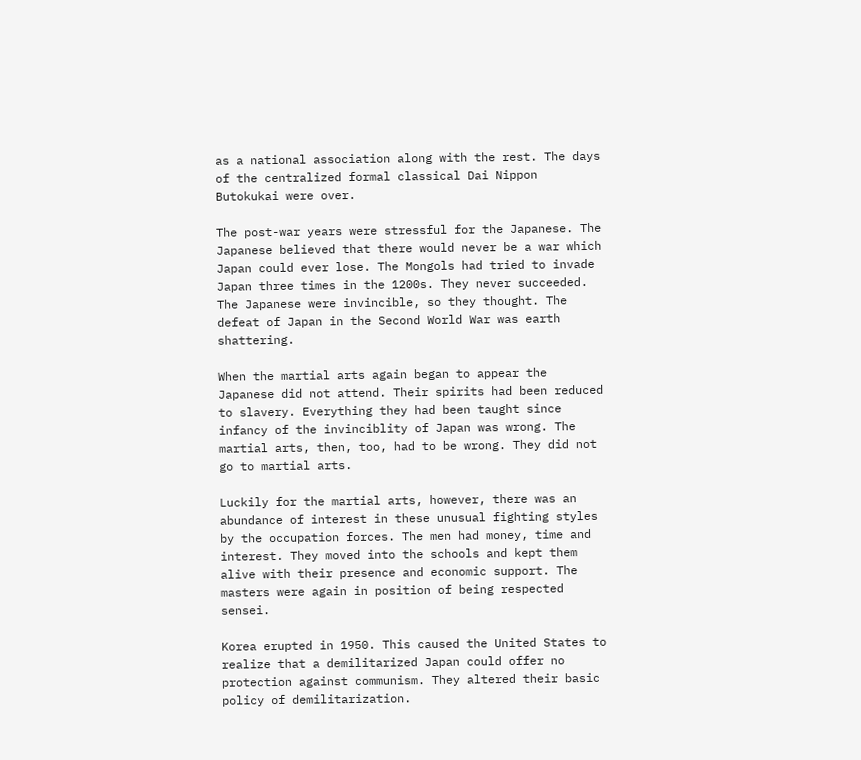as a national association along with the rest. The days of the centralized formal classical Dai Nippon Butokukai were over.

The post-war years were stressful for the Japanese. The Japanese believed that there would never be a war which Japan could ever lose. The Mongols had tried to invade Japan three times in the 1200s. They never succeeded. The Japanese were invincible, so they thought. The defeat of Japan in the Second World War was earth shattering.

When the martial arts again began to appear the Japanese did not attend. Their spirits had been reduced to slavery. Everything they had been taught since infancy of the invinciblity of Japan was wrong. The martial arts, then, too, had to be wrong. They did not go to martial arts.

Luckily for the martial arts, however, there was an abundance of interest in these unusual fighting styles by the occupation forces. The men had money, time and interest. They moved into the schools and kept them alive with their presence and economic support. The masters were again in position of being respected sensei.

Korea erupted in 1950. This caused the United States to realize that a demilitarized Japan could offer no protection against communism. They altered their basic policy of demilitarization.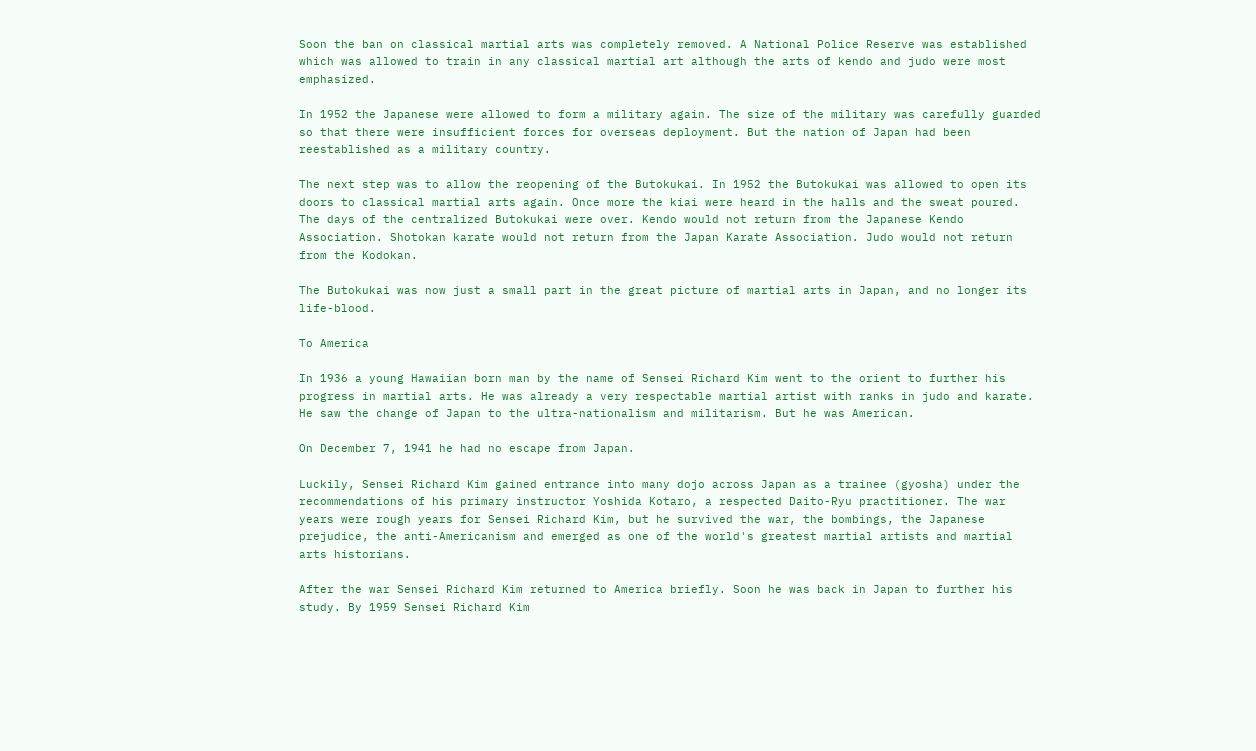Soon the ban on classical martial arts was completely removed. A National Police Reserve was established which was allowed to train in any classical martial art although the arts of kendo and judo were most emphasized.

In 1952 the Japanese were allowed to form a military again. The size of the military was carefully guarded so that there were insufficient forces for overseas deployment. But the nation of Japan had been reestablished as a military country.

The next step was to allow the reopening of the Butokukai. In 1952 the Butokukai was allowed to open its doors to classical martial arts again. Once more the kiai were heard in the halls and the sweat poured. The days of the centralized Butokukai were over. Kendo would not return from the Japanese Kendo Association. Shotokan karate would not return from the Japan Karate Association. Judo would not return from the Kodokan.

The Butokukai was now just a small part in the great picture of martial arts in Japan, and no longer its life-blood.

To America

In 1936 a young Hawaiian born man by the name of Sensei Richard Kim went to the orient to further his progress in martial arts. He was already a very respectable martial artist with ranks in judo and karate. He saw the change of Japan to the ultra-nationalism and militarism. But he was American.

On December 7, 1941 he had no escape from Japan.

Luckily, Sensei Richard Kim gained entrance into many dojo across Japan as a trainee (gyosha) under the recommendations of his primary instructor Yoshida Kotaro, a respected Daito-Ryu practitioner. The war years were rough years for Sensei Richard Kim, but he survived the war, the bombings, the Japanese prejudice, the anti-Americanism and emerged as one of the world's greatest martial artists and martial arts historians.

After the war Sensei Richard Kim returned to America briefly. Soon he was back in Japan to further his study. By 1959 Sensei Richard Kim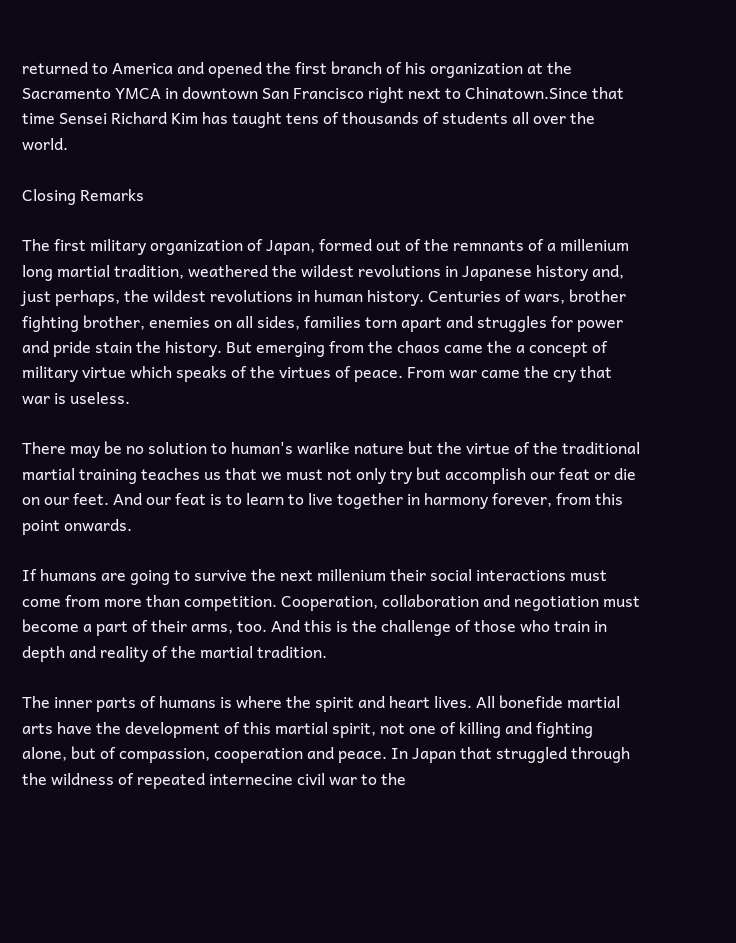returned to America and opened the first branch of his organization at the Sacramento YMCA in downtown San Francisco right next to Chinatown.Since that time Sensei Richard Kim has taught tens of thousands of students all over the world.

Closing Remarks

The first military organization of Japan, formed out of the remnants of a millenium long martial tradition, weathered the wildest revolutions in Japanese history and, just perhaps, the wildest revolutions in human history. Centuries of wars, brother fighting brother, enemies on all sides, families torn apart and struggles for power and pride stain the history. But emerging from the chaos came the a concept of military virtue which speaks of the virtues of peace. From war came the cry that war is useless.

There may be no solution to human's warlike nature but the virtue of the traditional martial training teaches us that we must not only try but accomplish our feat or die on our feet. And our feat is to learn to live together in harmony forever, from this point onwards.

If humans are going to survive the next millenium their social interactions must come from more than competition. Cooperation, collaboration and negotiation must become a part of their arms, too. And this is the challenge of those who train in depth and reality of the martial tradition.

The inner parts of humans is where the spirit and heart lives. All bonefide martial arts have the development of this martial spirit, not one of killing and fighting alone, but of compassion, cooperation and peace. In Japan that struggled through the wildness of repeated internecine civil war to the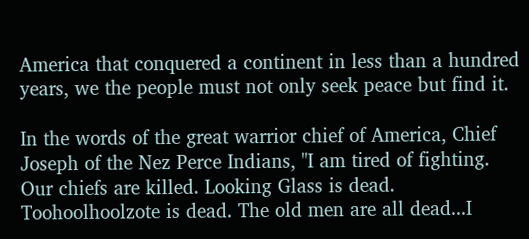America that conquered a continent in less than a hundred years, we the people must not only seek peace but find it.

In the words of the great warrior chief of America, Chief Joseph of the Nez Perce Indians, "I am tired of fighting. Our chiefs are killed. Looking Glass is dead. Toohoolhoolzote is dead. The old men are all dead...I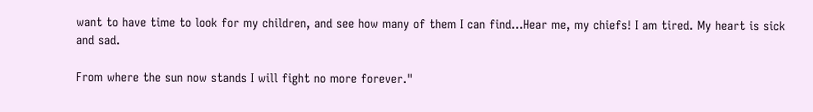want to have time to look for my children, and see how many of them I can find...Hear me, my chiefs! I am tired. My heart is sick and sad.

From where the sun now stands I will fight no more forever."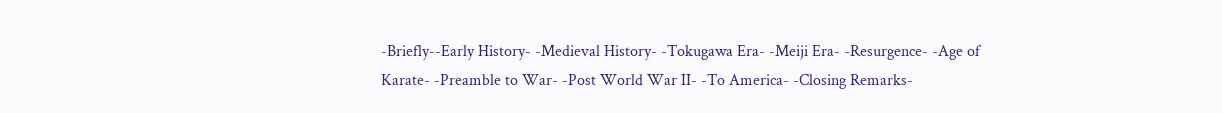-Briefly--Early History- -Medieval History- -Tokugawa Era- -Meiji Era- -Resurgence- -Age of Karate- -Preamble to War- -Post World War II- -To America- -Closing Remarks-